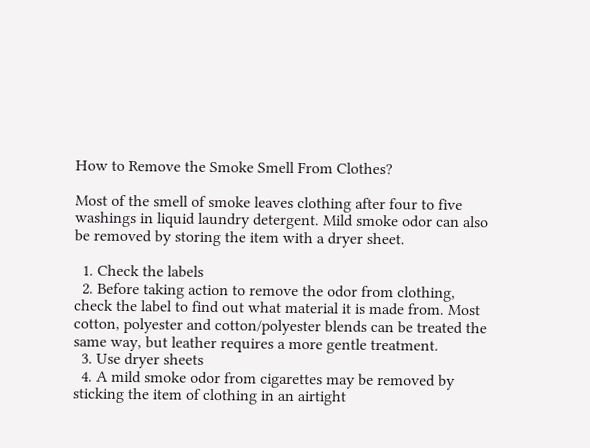How to Remove the Smoke Smell From Clothes?

Most of the smell of smoke leaves clothing after four to five washings in liquid laundry detergent. Mild smoke odor can also be removed by storing the item with a dryer sheet.

  1. Check the labels
  2. Before taking action to remove the odor from clothing, check the label to find out what material it is made from. Most cotton, polyester and cotton/polyester blends can be treated the same way, but leather requires a more gentle treatment.
  3. Use dryer sheets
  4. A mild smoke odor from cigarettes may be removed by sticking the item of clothing in an airtight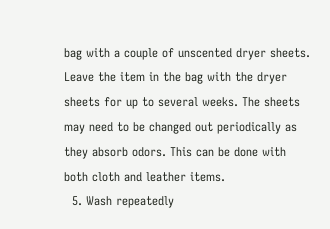bag with a couple of unscented dryer sheets. Leave the item in the bag with the dryer sheets for up to several weeks. The sheets may need to be changed out periodically as they absorb odors. This can be done with both cloth and leather items.
  5. Wash repeatedly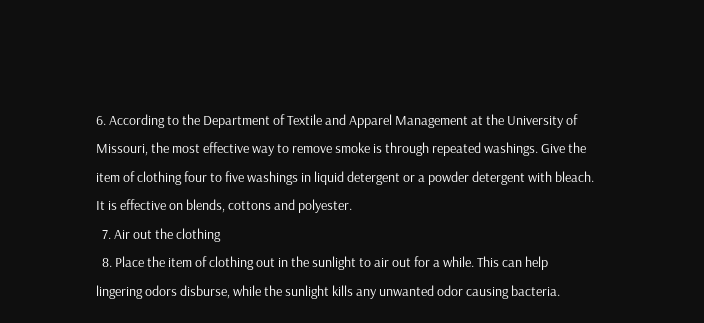6. According to the Department of Textile and Apparel Management at the University of Missouri, the most effective way to remove smoke is through repeated washings. Give the item of clothing four to five washings in liquid detergent or a powder detergent with bleach. It is effective on blends, cottons and polyester.
  7. Air out the clothing
  8. Place the item of clothing out in the sunlight to air out for a while. This can help lingering odors disburse, while the sunlight kills any unwanted odor causing bacteria.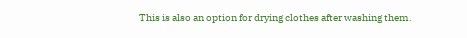This is also an option for drying clothes after washing them.